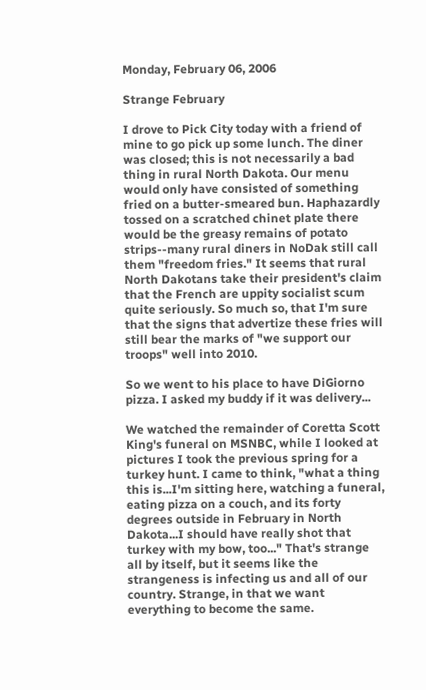Monday, February 06, 2006

Strange February

I drove to Pick City today with a friend of mine to go pick up some lunch. The diner was closed; this is not necessarily a bad thing in rural North Dakota. Our menu would only have consisted of something fried on a butter-smeared bun. Haphazardly tossed on a scratched chinet plate there would be the greasy remains of potato strips--many rural diners in NoDak still call them "freedom fries." It seems that rural North Dakotans take their president's claim that the French are uppity socialist scum quite seriously. So much so, that I'm sure that the signs that advertize these fries will still bear the marks of "we support our troops" well into 2010.

So we went to his place to have DiGiorno pizza. I asked my buddy if it was delivery...

We watched the remainder of Coretta Scott King's funeral on MSNBC, while I looked at pictures I took the previous spring for a turkey hunt. I came to think, "what a thing this is...I'm sitting here, watching a funeral, eating pizza on a couch, and its forty degrees outside in February in North Dakota...I should have really shot that turkey with my bow, too..." That's strange all by itself, but it seems like the strangeness is infecting us and all of our country. Strange, in that we want everything to become the same.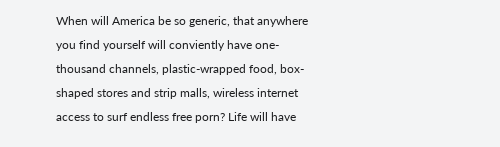When will America be so generic, that anywhere you find yourself will conviently have one-thousand channels, plastic-wrapped food, box-shaped stores and strip malls, wireless internet access to surf endless free porn? Life will have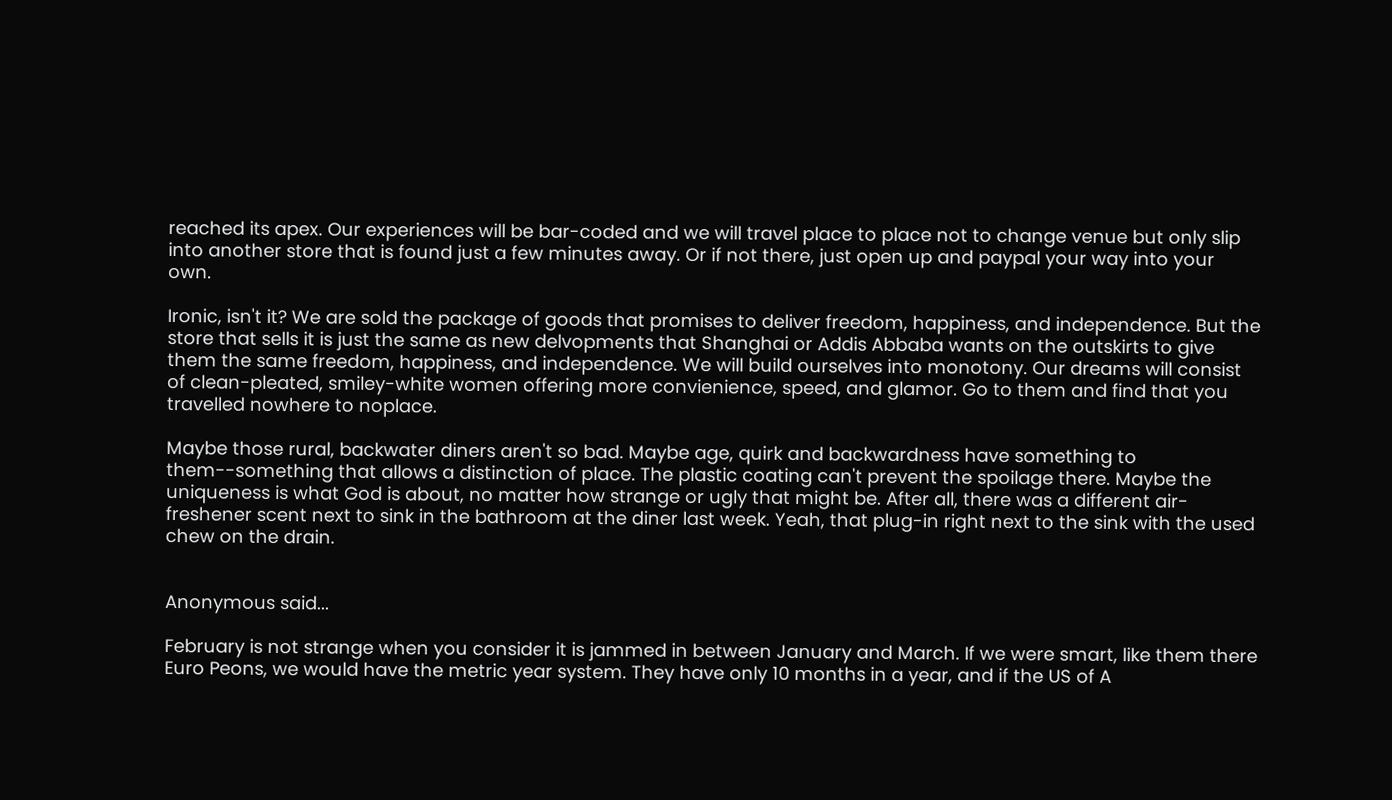reached its apex. Our experiences will be bar-coded and we will travel place to place not to change venue but only slip into another store that is found just a few minutes away. Or if not there, just open up and paypal your way into your own.

Ironic, isn't it? We are sold the package of goods that promises to deliver freedom, happiness, and independence. But the store that sells it is just the same as new delvopments that Shanghai or Addis Abbaba wants on the outskirts to give them the same freedom, happiness, and independence. We will build ourselves into monotony. Our dreams will consist of clean-pleated, smiley-white women offering more convienience, speed, and glamor. Go to them and find that you travelled nowhere to noplace.

Maybe those rural, backwater diners aren't so bad. Maybe age, quirk and backwardness have something to them--something that allows a distinction of place. The plastic coating can't prevent the spoilage there. Maybe the uniqueness is what God is about, no matter how strange or ugly that might be. After all, there was a different air-freshener scent next to sink in the bathroom at the diner last week. Yeah, that plug-in right next to the sink with the used chew on the drain.


Anonymous said...

February is not strange when you consider it is jammed in between January and March. If we were smart, like them there Euro Peons, we would have the metric year system. They have only 10 months in a year, and if the US of A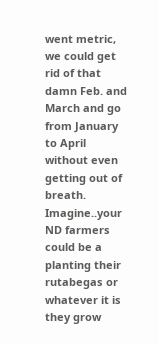went metric, we could get rid of that damn Feb. and March and go from January to April without even getting out of breath. Imagine..your ND farmers could be a planting their rutabegas or whatever it is they grow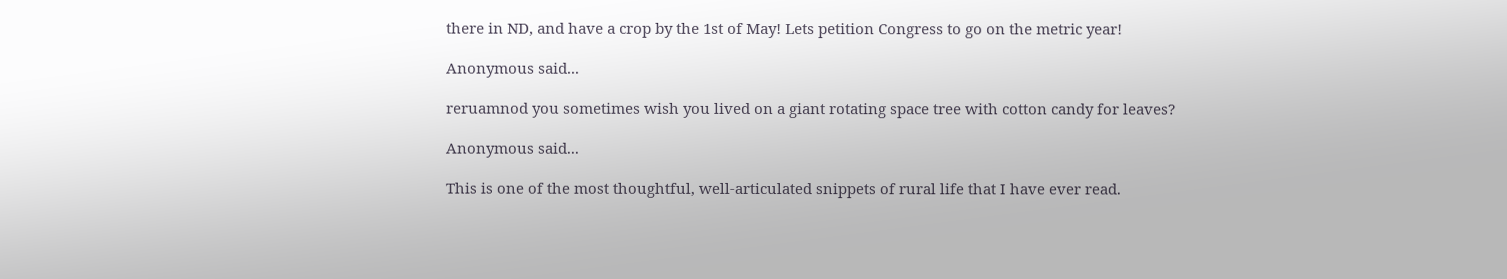there in ND, and have a crop by the 1st of May! Lets petition Congress to go on the metric year!

Anonymous said...

reruamnod you sometimes wish you lived on a giant rotating space tree with cotton candy for leaves?

Anonymous said...

This is one of the most thoughtful, well-articulated snippets of rural life that I have ever read.